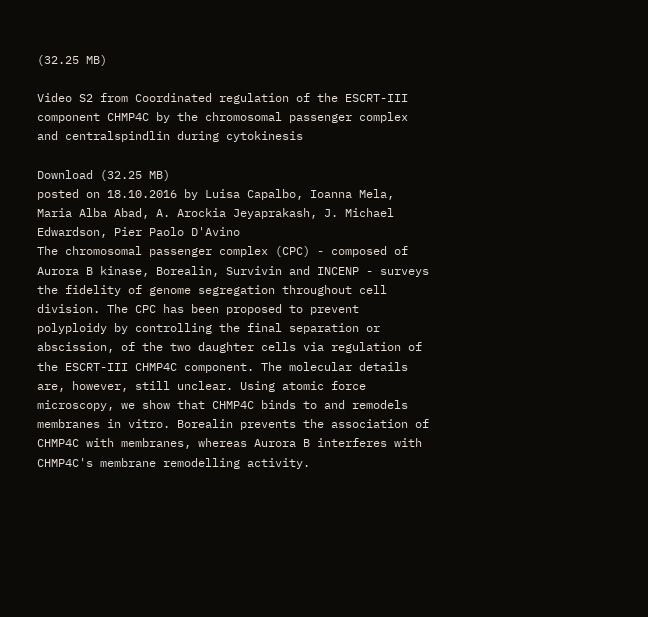(32.25 MB)

Video S2 from Coordinated regulation of the ESCRT-III component CHMP4C by the chromosomal passenger complex and centralspindlin during cytokinesis

Download (32.25 MB)
posted on 18.10.2016 by Luisa Capalbo, Ioanna Mela, Maria Alba Abad, A. Arockia Jeyaprakash, J. Michael Edwardson, Pier Paolo D'Avino
The chromosomal passenger complex (CPC) - composed of Aurora B kinase, Borealin, Survivin and INCENP - surveys the fidelity of genome segregation throughout cell division. The CPC has been proposed to prevent polyploidy by controlling the final separation or abscission, of the two daughter cells via regulation of the ESCRT-III CHMP4C component. The molecular details are, however, still unclear. Using atomic force microscopy, we show that CHMP4C binds to and remodels membranes in vitro. Borealin prevents the association of CHMP4C with membranes, whereas Aurora B interferes with CHMP4C's membrane remodelling activity.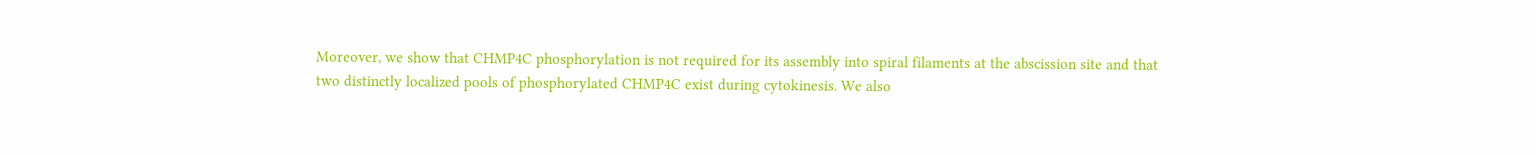Moreover, we show that CHMP4C phosphorylation is not required for its assembly into spiral filaments at the abscission site and that two distinctly localized pools of phosphorylated CHMP4C exist during cytokinesis. We also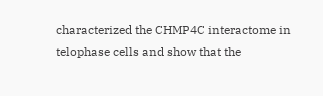characterized the CHMP4C interactome in telophase cells and show that the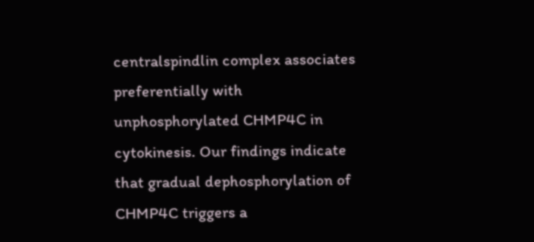centralspindlin complex associates preferentially with unphosphorylated CHMP4C in cytokinesis. Our findings indicate that gradual dephosphorylation of CHMP4C triggers a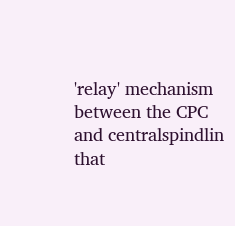'relay' mechanism between the CPC and centralspindlin that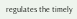regulates the timely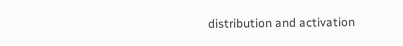distribution and activation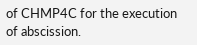of CHMP4C for the execution of abscission.